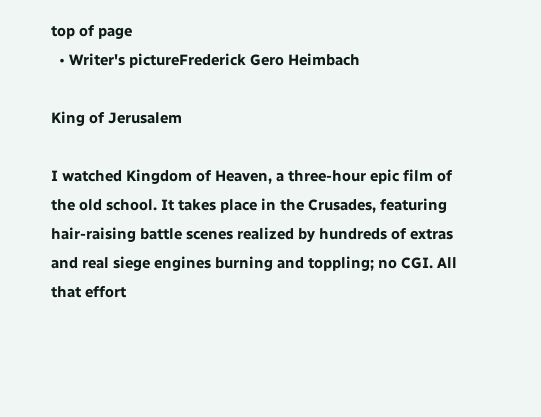top of page
  • Writer's pictureFrederick Gero Heimbach

King of Jerusalem

I watched Kingdom of Heaven, a three-hour epic film of the old school. It takes place in the Crusades, featuring hair-raising battle scenes realized by hundreds of extras and real siege engines burning and toppling; no CGI. All that effort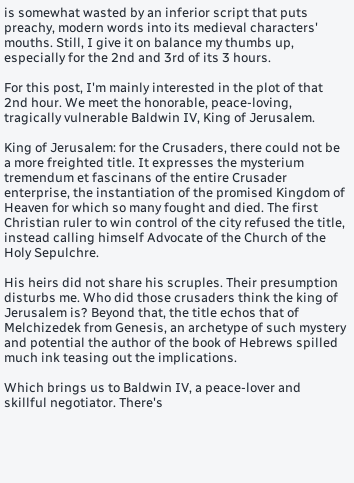is somewhat wasted by an inferior script that puts preachy, modern words into its medieval characters' mouths. Still, I give it on balance my thumbs up, especially for the 2nd and 3rd of its 3 hours.

For this post, I'm mainly interested in the plot of that 2nd hour. We meet the honorable, peace-loving, tragically vulnerable Baldwin IV, King of Jerusalem.

King of Jerusalem: for the Crusaders, there could not be a more freighted title. It expresses the mysterium tremendum et fascinans of the entire Crusader enterprise, the instantiation of the promised Kingdom of Heaven for which so many fought and died. The first Christian ruler to win control of the city refused the title, instead calling himself Advocate of the Church of the Holy Sepulchre.

His heirs did not share his scruples. Their presumption disturbs me. Who did those crusaders think the king of Jerusalem is? Beyond that, the title echos that of Melchizedek from Genesis, an archetype of such mystery and potential the author of the book of Hebrews spilled much ink teasing out the implications.

Which brings us to Baldwin IV, a peace-lover and skillful negotiator. There's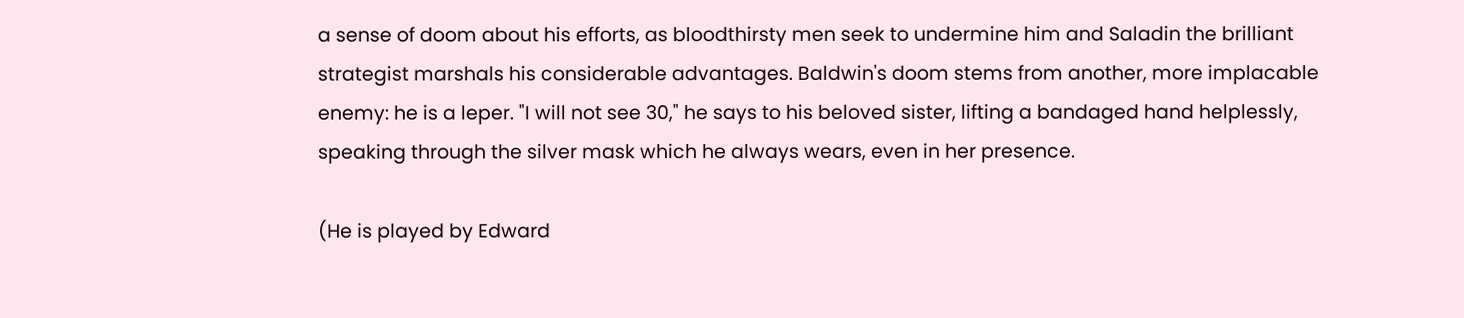a sense of doom about his efforts, as bloodthirsty men seek to undermine him and Saladin the brilliant strategist marshals his considerable advantages. Baldwin's doom stems from another, more implacable enemy: he is a leper. "I will not see 30," he says to his beloved sister, lifting a bandaged hand helplessly, speaking through the silver mask which he always wears, even in her presence.

(He is played by Edward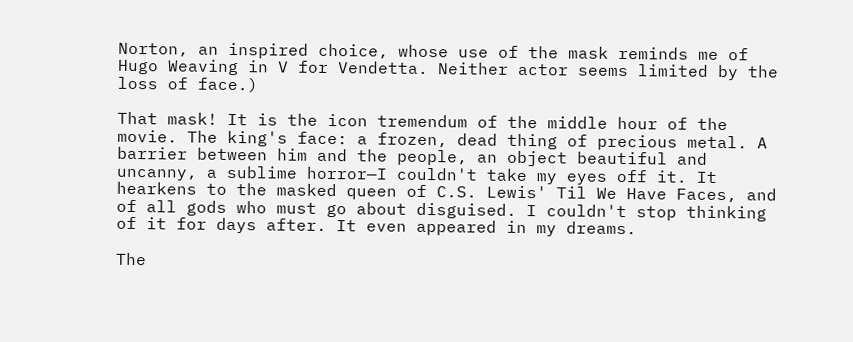Norton, an inspired choice, whose use of the mask reminds me of Hugo Weaving in V for Vendetta. Neither actor seems limited by the loss of face.)

That mask! It is the icon tremendum of the middle hour of the movie. The king's face: a frozen, dead thing of precious metal. A barrier between him and the people, an object beautiful and uncanny, a sublime horror—I couldn't take my eyes off it. It hearkens to the masked queen of C.S. Lewis' Til We Have Faces, and of all gods who must go about disguised. I couldn't stop thinking of it for days after. It even appeared in my dreams.

The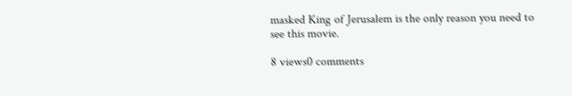masked King of Jerusalem is the only reason you need to see this movie.

8 views0 comments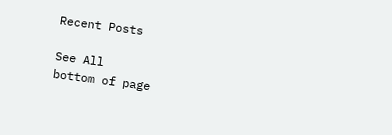Recent Posts

See All
bottom of page